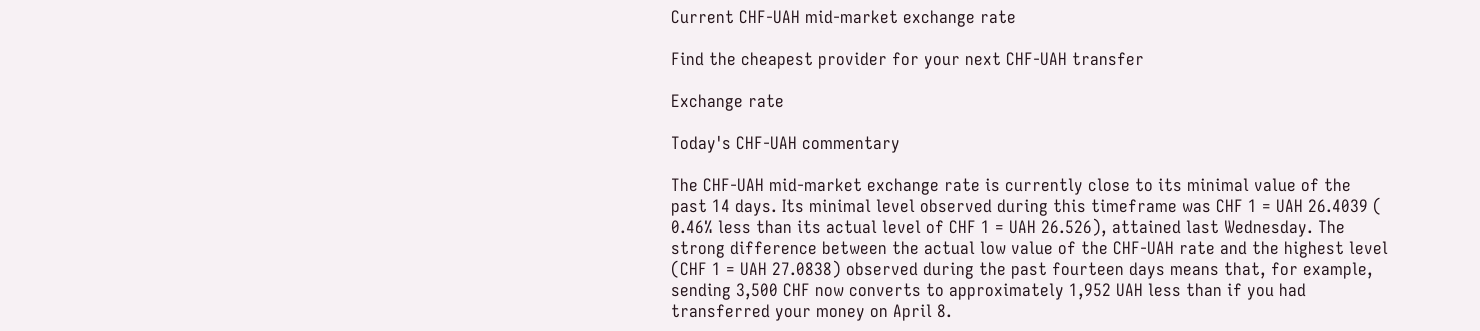Current CHF-UAH mid-market exchange rate

Find the cheapest provider for your next CHF-UAH transfer

Exchange rate

Today's CHF-UAH commentary

The CHF-UAH mid-market exchange rate is currently close to its minimal value of the past 14 days. Its minimal level observed during this timeframe was CHF 1 = UAH 26.4039 ( 0.46% less than its actual level of CHF 1 = UAH 26.526), attained last Wednesday. The strong difference between the actual low value of the CHF-UAH rate and the highest level (CHF 1 = UAH 27.0838) observed during the past fourteen days means that, for example, sending 3,500 CHF now converts to approximately 1,952 UAH less than if you had transferred your money on April 8.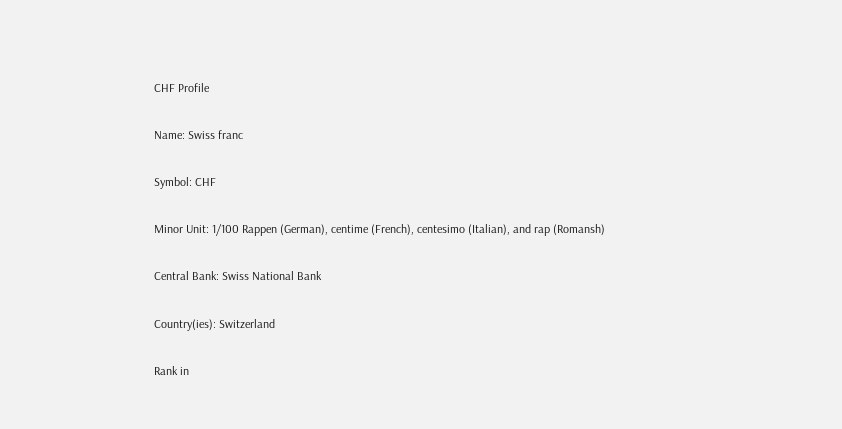CHF Profile

Name: Swiss franc

Symbol: CHF

Minor Unit: 1/100 Rappen (German), centime (French), centesimo (Italian), and rap (Romansh)

Central Bank: Swiss National Bank

Country(ies): Switzerland

Rank in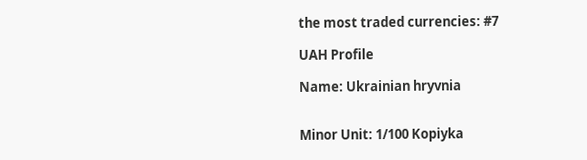the most traded currencies: #7

UAH Profile

Name: Ukrainian hryvnia


Minor Unit: 1/100 Kopiyka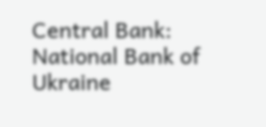Central Bank: National Bank of Ukraine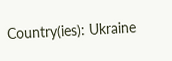Country(ies): Ukraine